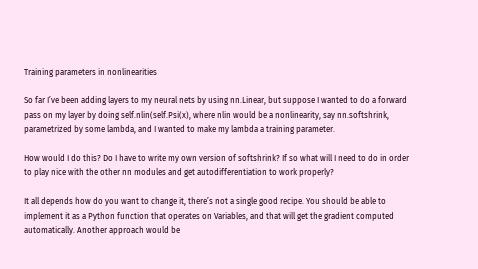Training parameters in nonlinearities

So far I’ve been adding layers to my neural nets by using nn.Linear, but suppose I wanted to do a forward pass on my layer by doing self.nlin(self.Psi(x), where nlin would be a nonlinearity, say nn.softshrink, parametrized by some lambda, and I wanted to make my lambda a training parameter.

How would I do this? Do I have to write my own version of softshrink? If so what will I need to do in order to play nice with the other nn modules and get autodifferentiation to work properly?

It all depends how do you want to change it, there’s not a single good recipe. You should be able to implement it as a Python function that operates on Variables, and that will get the gradient computed automatically. Another approach would be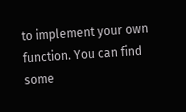to implement your own function. You can find some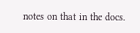notes on that in the docs.